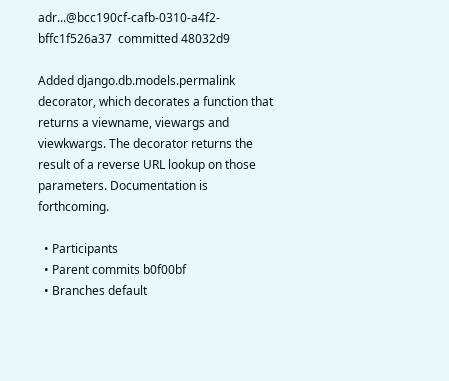adr...@bcc190cf-cafb-0310-a4f2-bffc1f526a37  committed 48032d9

Added django.db.models.permalink decorator, which decorates a function that returns a viewname, viewargs and viewkwargs. The decorator returns the result of a reverse URL lookup on those parameters. Documentation is forthcoming.

  • Participants
  • Parent commits b0f00bf
  • Branches default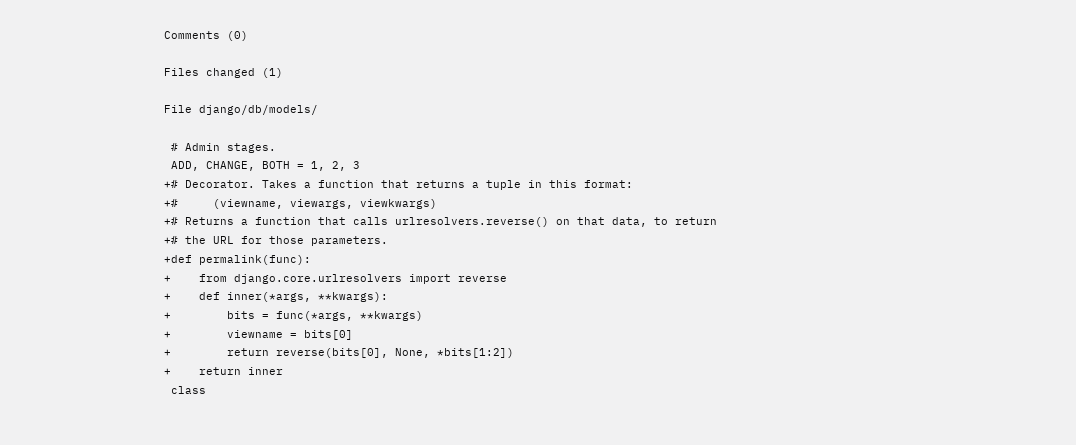Comments (0)

Files changed (1)

File django/db/models/

 # Admin stages.
 ADD, CHANGE, BOTH = 1, 2, 3
+# Decorator. Takes a function that returns a tuple in this format:
+#     (viewname, viewargs, viewkwargs)
+# Returns a function that calls urlresolvers.reverse() on that data, to return
+# the URL for those parameters.
+def permalink(func):
+    from django.core.urlresolvers import reverse
+    def inner(*args, **kwargs):
+        bits = func(*args, **kwargs)
+        viewname = bits[0]
+        return reverse(bits[0], None, *bits[1:2])
+    return inner
 class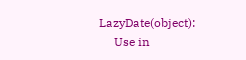LazyDate(object):
     Use in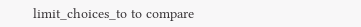limit_choices_to to compare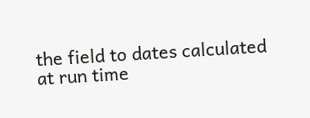the field to dates calculated at run time